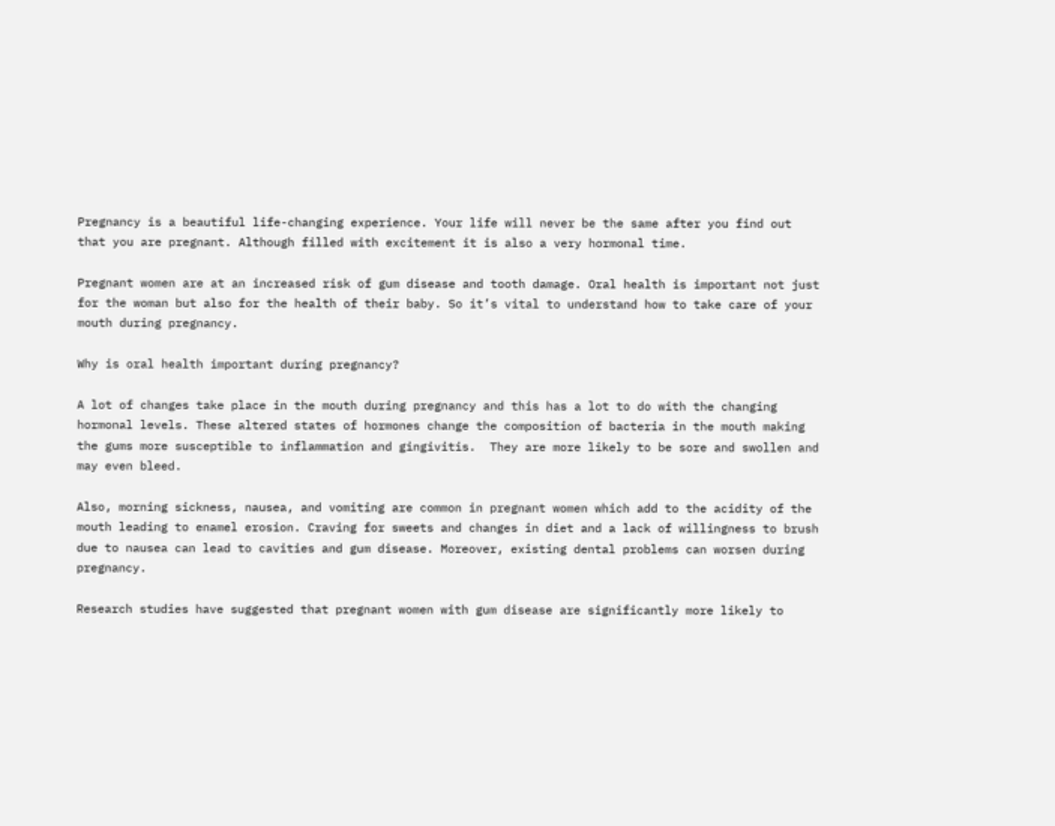Pregnancy is a beautiful life-changing experience. Your life will never be the same after you find out that you are pregnant. Although filled with excitement it is also a very hormonal time.

Pregnant women are at an increased risk of gum disease and tooth damage. Oral health is important not just for the woman but also for the health of their baby. So it’s vital to understand how to take care of your mouth during pregnancy.

Why is oral health important during pregnancy?

A lot of changes take place in the mouth during pregnancy and this has a lot to do with the changing hormonal levels. These altered states of hormones change the composition of bacteria in the mouth making the gums more susceptible to inflammation and gingivitis.  They are more likely to be sore and swollen and may even bleed.

Also, morning sickness, nausea, and vomiting are common in pregnant women which add to the acidity of the mouth leading to enamel erosion. Craving for sweets and changes in diet and a lack of willingness to brush due to nausea can lead to cavities and gum disease. Moreover, existing dental problems can worsen during pregnancy.

Research studies have suggested that pregnant women with gum disease are significantly more likely to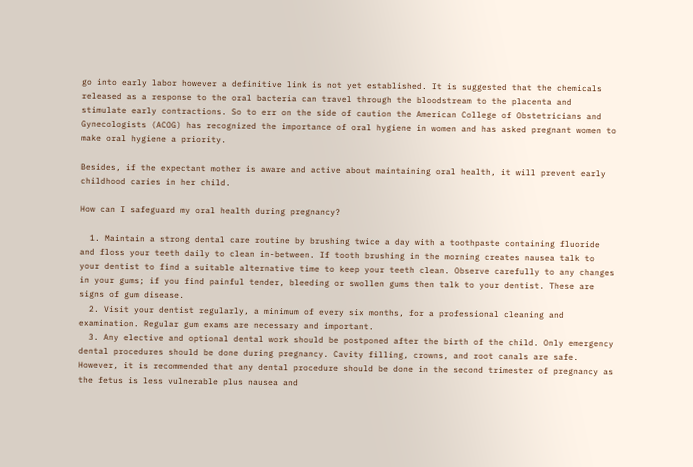go into early labor however a definitive link is not yet established. It is suggested that the chemicals released as a response to the oral bacteria can travel through the bloodstream to the placenta and stimulate early contractions. So to err on the side of caution the American College of Obstetricians and Gynecologists (ACOG) has recognized the importance of oral hygiene in women and has asked pregnant women to make oral hygiene a priority.

Besides, if the expectant mother is aware and active about maintaining oral health, it will prevent early childhood caries in her child.

How can I safeguard my oral health during pregnancy?

  1. Maintain a strong dental care routine by brushing twice a day with a toothpaste containing fluoride and floss your teeth daily to clean in-between. If tooth brushing in the morning creates nausea talk to your dentist to find a suitable alternative time to keep your teeth clean. Observe carefully to any changes in your gums; if you find painful tender, bleeding or swollen gums then talk to your dentist. These are signs of gum disease.
  2. Visit your dentist regularly, a minimum of every six months, for a professional cleaning and examination. Regular gum exams are necessary and important.
  3. Any elective and optional dental work should be postponed after the birth of the child. Only emergency dental procedures should be done during pregnancy. Cavity filling, crowns, and root canals are safe. However, it is recommended that any dental procedure should be done in the second trimester of pregnancy as the fetus is less vulnerable plus nausea and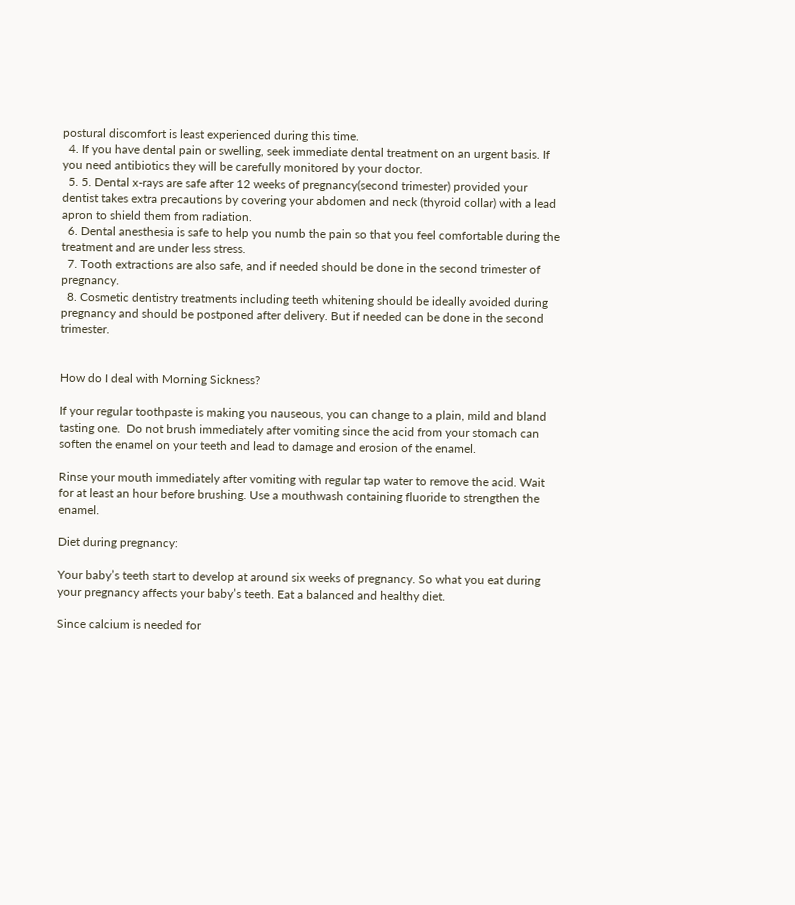postural discomfort is least experienced during this time.
  4. If you have dental pain or swelling, seek immediate dental treatment on an urgent basis. If you need antibiotics they will be carefully monitored by your doctor.
  5. 5. Dental x-rays are safe after 12 weeks of pregnancy(second trimester) provided your dentist takes extra precautions by covering your abdomen and neck (thyroid collar) with a lead apron to shield them from radiation.
  6. Dental anesthesia is safe to help you numb the pain so that you feel comfortable during the treatment and are under less stress.
  7. Tooth extractions are also safe, and if needed should be done in the second trimester of pregnancy.
  8. Cosmetic dentistry treatments including teeth whitening should be ideally avoided during pregnancy and should be postponed after delivery. But if needed can be done in the second trimester.


How do I deal with Morning Sickness?

If your regular toothpaste is making you nauseous, you can change to a plain, mild and bland tasting one.  Do not brush immediately after vomiting since the acid from your stomach can soften the enamel on your teeth and lead to damage and erosion of the enamel.

Rinse your mouth immediately after vomiting with regular tap water to remove the acid. Wait for at least an hour before brushing. Use a mouthwash containing fluoride to strengthen the enamel.

Diet during pregnancy:

Your baby’s teeth start to develop at around six weeks of pregnancy. So what you eat during your pregnancy affects your baby’s teeth. Eat a balanced and healthy diet.

Since calcium is needed for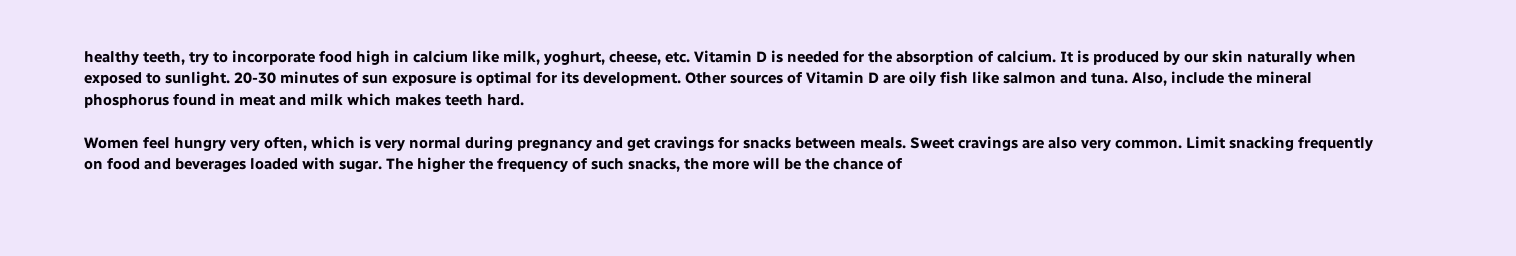healthy teeth, try to incorporate food high in calcium like milk, yoghurt, cheese, etc. Vitamin D is needed for the absorption of calcium. It is produced by our skin naturally when exposed to sunlight. 20-30 minutes of sun exposure is optimal for its development. Other sources of Vitamin D are oily fish like salmon and tuna. Also, include the mineral phosphorus found in meat and milk which makes teeth hard.

Women feel hungry very often, which is very normal during pregnancy and get cravings for snacks between meals. Sweet cravings are also very common. Limit snacking frequently on food and beverages loaded with sugar. The higher the frequency of such snacks, the more will be the chance of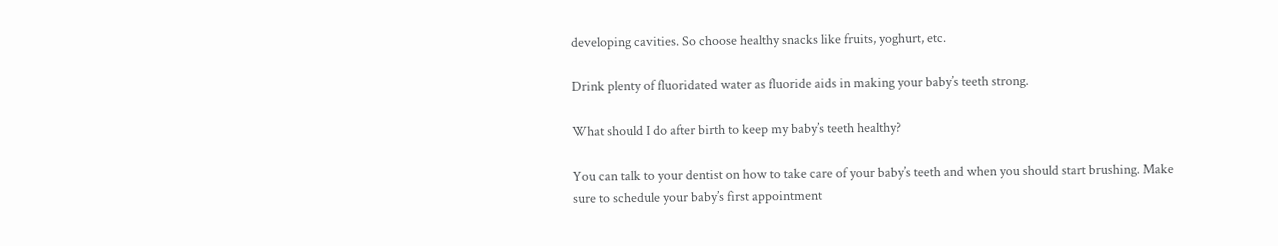developing cavities. So choose healthy snacks like fruits, yoghurt, etc.

Drink plenty of fluoridated water as fluoride aids in making your baby’s teeth strong.

What should I do after birth to keep my baby’s teeth healthy?

You can talk to your dentist on how to take care of your baby’s teeth and when you should start brushing. Make sure to schedule your baby’s first appointment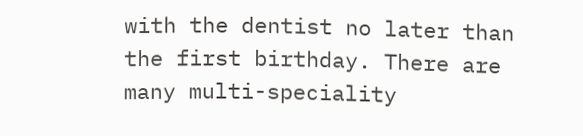with the dentist no later than the first birthday. There are many multi-speciality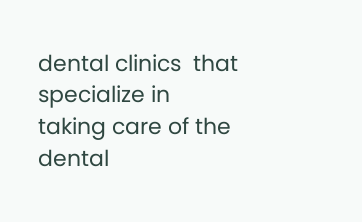dental clinics  that specialize in taking care of the dental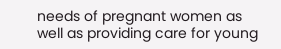needs of pregnant women as well as providing care for young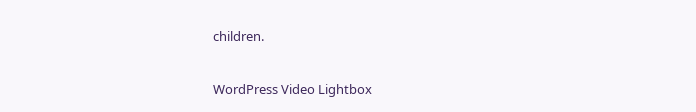children.

WordPress Video Lightbox